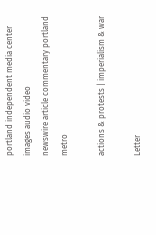portland independent media center
images audio video
newswire article commentary portland metro

actions & protests | imperialism & war

Letter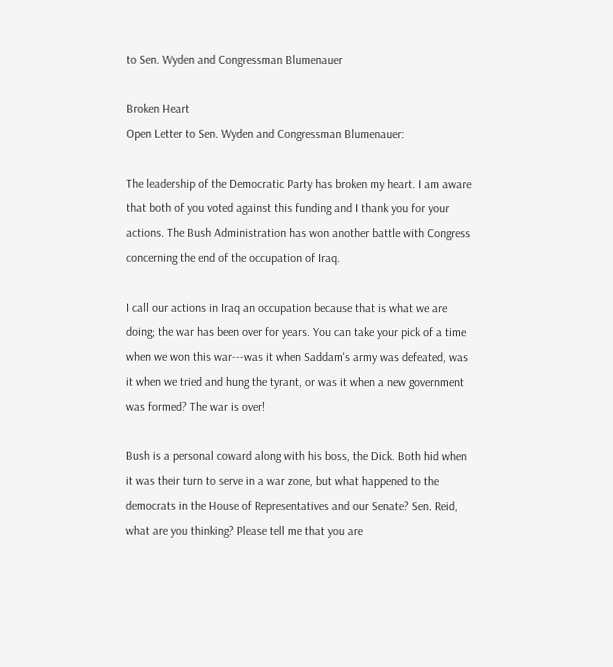to Sen. Wyden and Congressman Blumenauer

Broken Heart
Open Letter to Sen. Wyden and Congressman Blumenauer:

The leadership of the Democratic Party has broken my heart. I am aware that both of you voted against this funding and I thank you for your actions. The Bush Administration has won another battle with Congress concerning the end of the occupation of Iraq.

I call our actions in Iraq an occupation because that is what we are doing; the war has been over for years. You can take your pick of a time when we won this war---was it when Saddam's army was defeated, was it when we tried and hung the tyrant, or was it when a new government was formed? The war is over!

Bush is a personal coward along with his boss, the Dick. Both hid when it was their turn to serve in a war zone, but what happened to the democrats in the House of Representatives and our Senate? Sen. Reid, what are you thinking? Please tell me that you are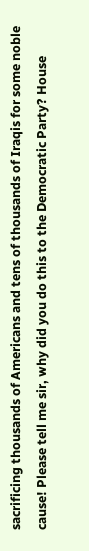sacrificing thousands of Americans and tens of thousands of Iraqis for some noble cause! Please tell me sir, why did you do this to the Democratic Party? House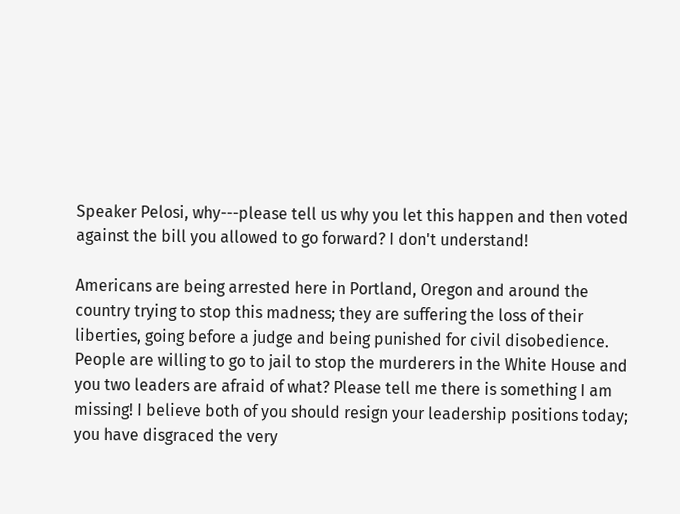Speaker Pelosi, why---please tell us why you let this happen and then voted against the bill you allowed to go forward? I don't understand!

Americans are being arrested here in Portland, Oregon and around the country trying to stop this madness; they are suffering the loss of their liberties, going before a judge and being punished for civil disobedience. People are willing to go to jail to stop the murderers in the White House and you two leaders are afraid of what? Please tell me there is something I am missing! I believe both of you should resign your leadership positions today; you have disgraced the very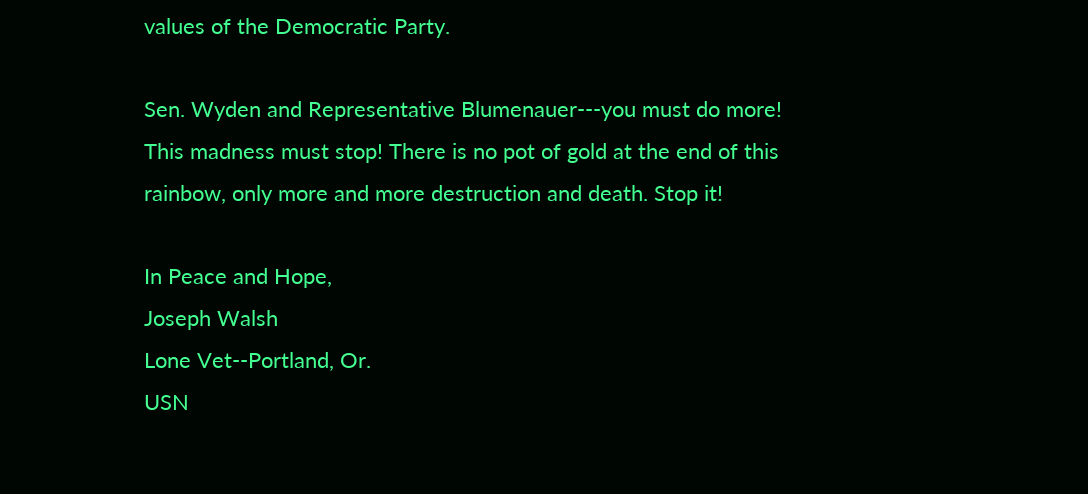values of the Democratic Party.

Sen. Wyden and Representative Blumenauer---you must do more! This madness must stop! There is no pot of gold at the end of this rainbow, only more and more destruction and death. Stop it!

In Peace and Hope,
Joseph Walsh
Lone Vet--Portland, Or.
USN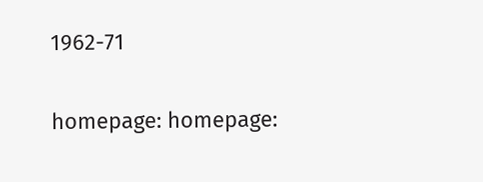1962-71

homepage: homepage: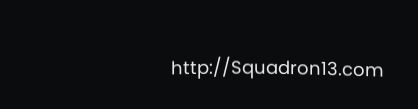http://Squadron13.com